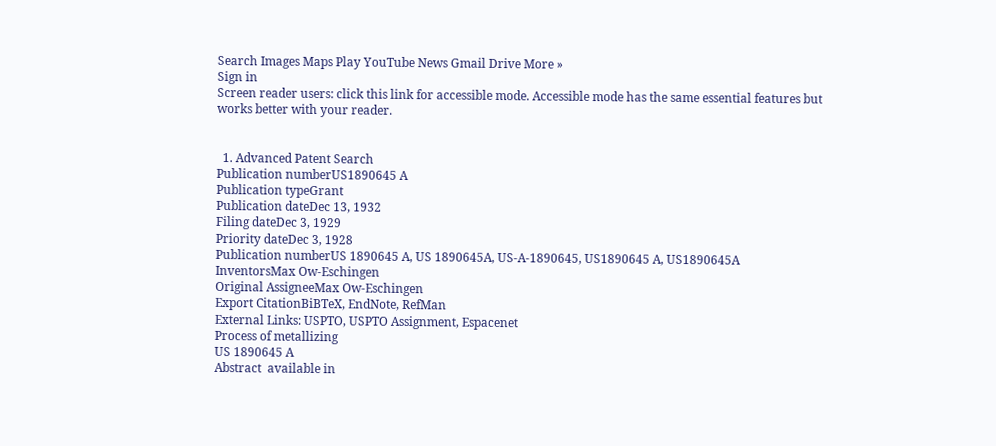Search Images Maps Play YouTube News Gmail Drive More »
Sign in
Screen reader users: click this link for accessible mode. Accessible mode has the same essential features but works better with your reader.


  1. Advanced Patent Search
Publication numberUS1890645 A
Publication typeGrant
Publication dateDec 13, 1932
Filing dateDec 3, 1929
Priority dateDec 3, 1928
Publication numberUS 1890645 A, US 1890645A, US-A-1890645, US1890645 A, US1890645A
InventorsMax Ow-Eschingen
Original AssigneeMax Ow-Eschingen
Export CitationBiBTeX, EndNote, RefMan
External Links: USPTO, USPTO Assignment, Espacenet
Process of metallizing
US 1890645 A
Abstract  available in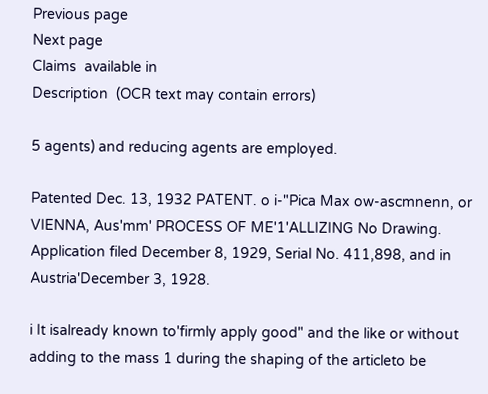Previous page
Next page
Claims  available in
Description  (OCR text may contain errors)

5 agents) and reducing agents are employed.

Patented Dec. 13, 1932 PATENT. o i-"Pica Max ow-ascmnenn, or VIENNA, Aus'mm' PROCESS OF ME'1'ALLIZING No Drawing. Application filed December 8, 1929, Serial No. 411,898, and in Austria'December 3, 1928.

i It isalready known to'firmly apply good" and the like or without adding to the mass 1 during the shaping of the articleto be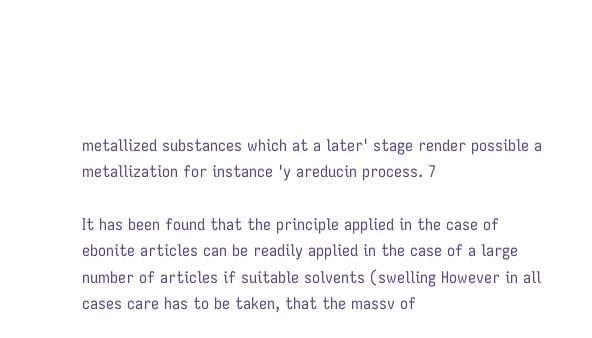metallized substances which at a later' stage render possible a metallization for instance 'y areducin process. 7

It has been found that the principle applied in the case of ebonite articles can be readily applied in the case of a large number of articles if suitable solvents (swelling However in all cases care has to be taken, that the massv of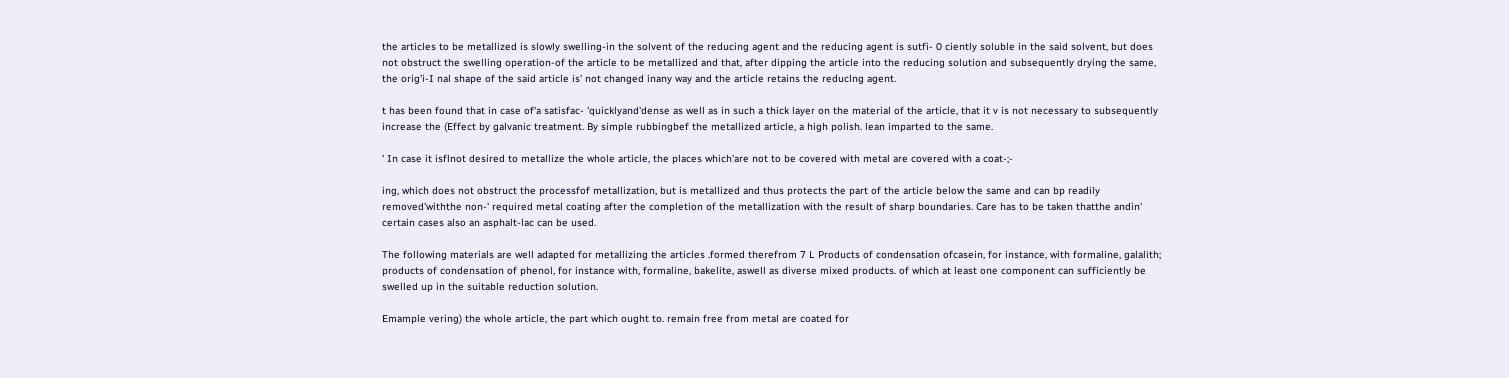the articles to be metallized is slowly swelling-in the solvent of the reducing agent and the reducing agent is sutfi- 0 ciently soluble in the said solvent, but does not obstruct the swelling operation-of the article to be metallized and that, after dipping the article into the reducing solution and subsequently drying the same, the orig'i-I nal shape of the said article is' not changed inany way and the article retains the reduclng agent.

t has been found that in case of'a satisfac- 'quicklyand'dense as well as in such a thick layer on the material of the article, that it v is not necessary to subsequently increase the (Effect by galvanic treatment. By simple rubbingbef the metallized article, a high polish. lean imparted to the same.

' In case it isflnot desired to metallize the whole article, the places which'are not to be covered with metal are covered with a coat-;-

ing, which does not obstruct the processfof metallization, but is metallized and thus protects the part of the article below the same and can bp readily removed'withthe non-' required metal coating after the completion of the metallization with the result of sharp boundaries. Care has to be taken thatthe andin' certain cases also an asphalt-lac can be used.

The following materials are well adapted for metallizing the articles .formed therefrom 7 L Products of condensation ofcasein, for instance, with formaline, galalith; products of condensation of phenol, for instance with, formaline, bakelite, aswell as diverse mixed products. of which at least one component can sufficiently be swelled up in the suitable reduction solution.

Emample vering) the whole article, the part which ought to. remain free from metal are coated for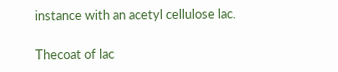instance with an acetyl cellulose lac.

Thecoat of lac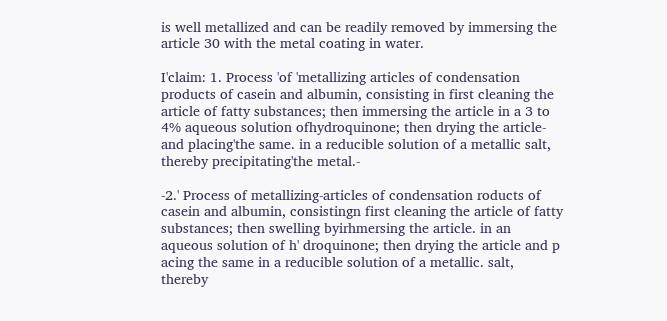is well metallized and can be readily removed by immersing the article 30 with the metal coating in water.

I'claim: 1. Process 'of 'metallizing articles of condensation products of casein and albumin, consisting in first cleaning the article of fatty substances; then immersing the article in a 3 to 4% aqueous solution ofhydroquinone; then drying the article-and placing'the same. in a reducible solution of a metallic salt, thereby precipitating'the metal.-

-2.' Process of metallizing-articles of condensation roducts of casein and albumin, consistingn first cleaning the article of fatty substances; then swelling byirhmersing the article. in an aqueous solution of h' droquinone; then drying the article and p acing the same in a reducible solution of a metallic. salt, thereby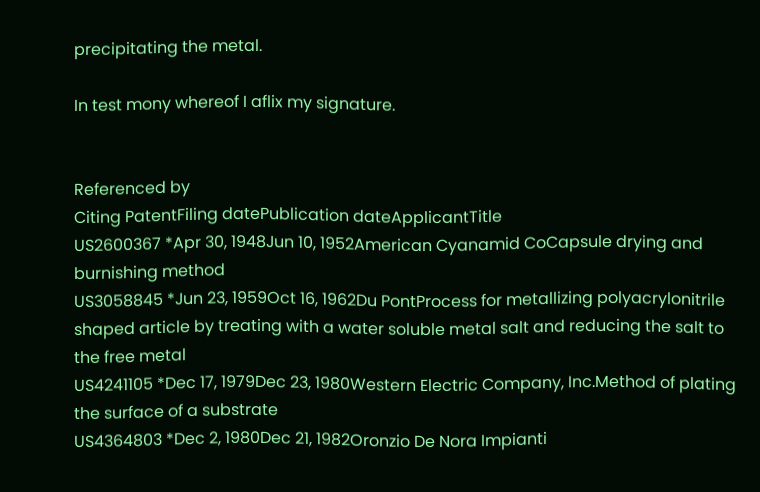precipitating the metal.

In test mony whereof I aflix my signature.


Referenced by
Citing PatentFiling datePublication dateApplicantTitle
US2600367 *Apr 30, 1948Jun 10, 1952American Cyanamid CoCapsule drying and burnishing method
US3058845 *Jun 23, 1959Oct 16, 1962Du PontProcess for metallizing polyacrylonitrile shaped article by treating with a water soluble metal salt and reducing the salt to the free metal
US4241105 *Dec 17, 1979Dec 23, 1980Western Electric Company, Inc.Method of plating the surface of a substrate
US4364803 *Dec 2, 1980Dec 21, 1982Oronzio De Nora Impianti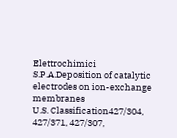Elettrochimici S.P.A.Deposition of catalytic electrodes on ion-exchange membranes
U.S. Classification427/304, 427/371, 427/307,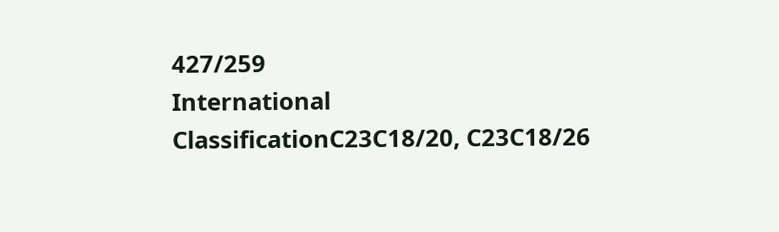427/259
International ClassificationC23C18/20, C23C18/26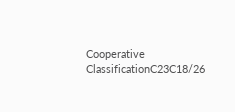Cooperative ClassificationC23C18/26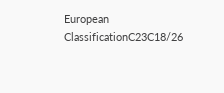European ClassificationC23C18/26